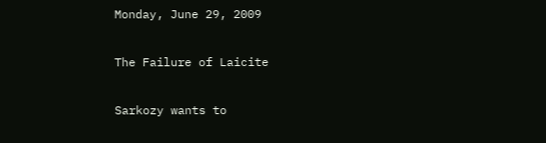Monday, June 29, 2009

The Failure of Laicite

Sarkozy wants to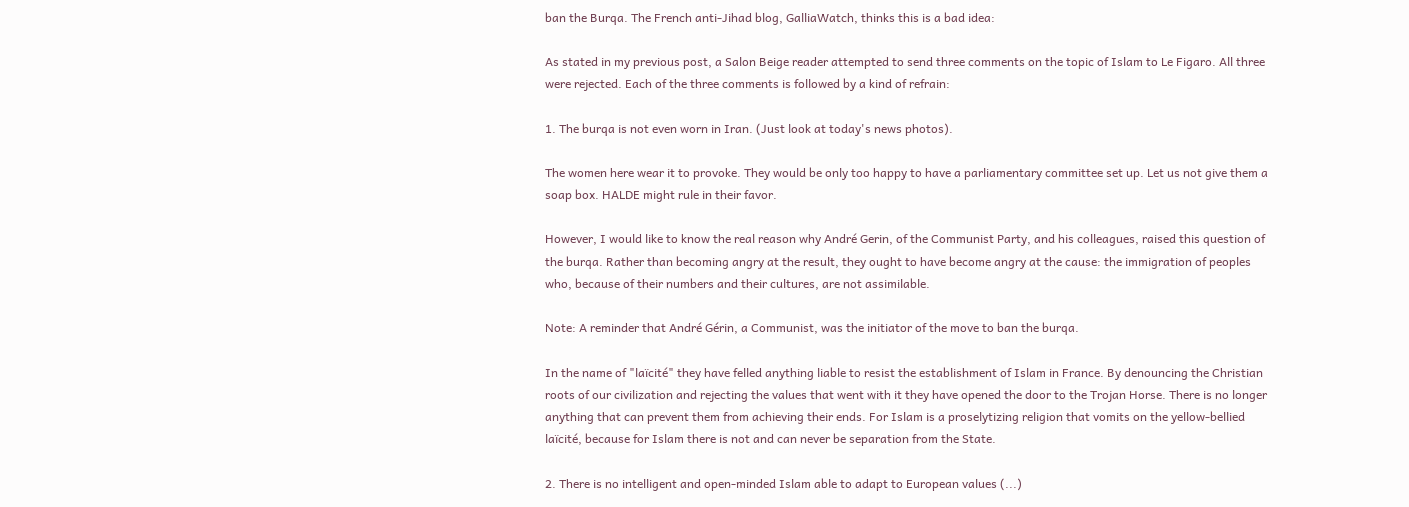ban the Burqa. The French anti-Jihad blog, GalliaWatch, thinks this is a bad idea:

As stated in my previous post, a Salon Beige reader attempted to send three comments on the topic of Islam to Le Figaro. All three were rejected. Each of the three comments is followed by a kind of refrain:

1. The burqa is not even worn in Iran. (Just look at today's news photos).

The women here wear it to provoke. They would be only too happy to have a parliamentary committee set up. Let us not give them a soap box. HALDE might rule in their favor.

However, I would like to know the real reason why André Gerin, of the Communist Party, and his colleagues, raised this question of the burqa. Rather than becoming angry at the result, they ought to have become angry at the cause: the immigration of peoples who, because of their numbers and their cultures, are not assimilable.

Note: A reminder that André Gérin, a Communist, was the initiator of the move to ban the burqa.

In the name of "laïcité" they have felled anything liable to resist the establishment of Islam in France. By denouncing the Christian roots of our civilization and rejecting the values that went with it they have opened the door to the Trojan Horse. There is no longer anything that can prevent them from achieving their ends. For Islam is a proselytizing religion that vomits on the yellow-bellied laïcité, because for Islam there is not and can never be separation from the State.

2. There is no intelligent and open-minded Islam able to adapt to European values (...)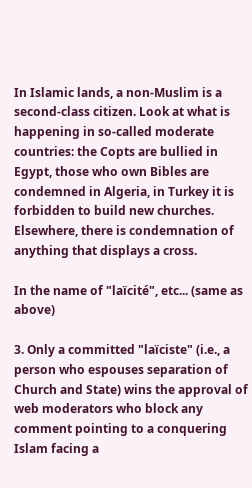In Islamic lands, a non-Muslim is a second-class citizen. Look at what is happening in so-called moderate countries: the Copts are bullied in Egypt, those who own Bibles are condemned in Algeria, in Turkey it is forbidden to build new churches. Elsewhere, there is condemnation of anything that displays a cross.

In the name of "laïcité", etc... (same as above)

3. Only a committed "laïciste" (i.e., a person who espouses separation of Church and State) wins the approval of web moderators who block any comment pointing to a conquering Islam facing a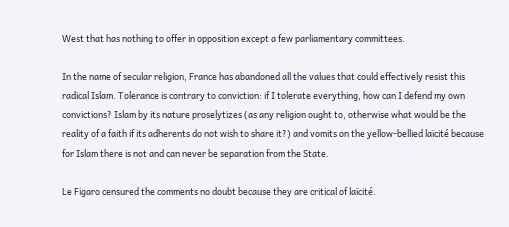West that has nothing to offer in opposition except a few parliamentary committees.

In the name of secular religion, France has abandoned all the values that could effectively resist this radical Islam. Tolerance is contrary to conviction: if I tolerate everything, how can I defend my own convictions? Islam by its nature proselytizes (as any religion ought to, otherwise what would be the reality of a faith if its adherents do not wish to share it?) and vomits on the yellow-bellied laïcité because for Islam there is not and can never be separation from the State.

Le Figaro censured the comments no doubt because they are critical of laïcité.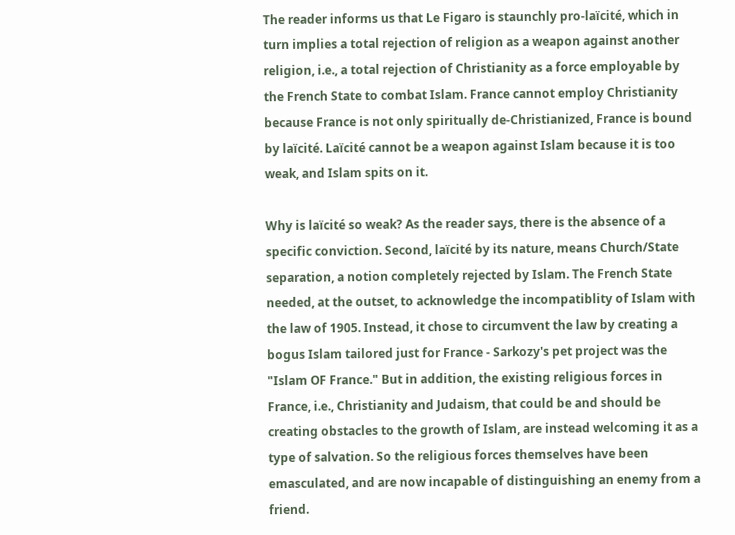The reader informs us that Le Figaro is staunchly pro-laïcité, which in turn implies a total rejection of religion as a weapon against another religion, i.e., a total rejection of Christianity as a force employable by the French State to combat Islam. France cannot employ Christianity because France is not only spiritually de-Christianized, France is bound by laïcité. Laïcité cannot be a weapon against Islam because it is too weak, and Islam spits on it.

Why is laïcité so weak? As the reader says, there is the absence of a specific conviction. Second, laïcité by its nature, means Church/State separation, a notion completely rejected by Islam. The French State needed, at the outset, to acknowledge the incompatiblity of Islam with the law of 1905. Instead, it chose to circumvent the law by creating a bogus Islam tailored just for France - Sarkozy's pet project was the "Islam OF France." But in addition, the existing religious forces in France, i.e., Christianity and Judaism, that could be and should be creating obstacles to the growth of Islam, are instead welcoming it as a type of salvation. So the religious forces themselves have been emasculated, and are now incapable of distinguishing an enemy from a friend.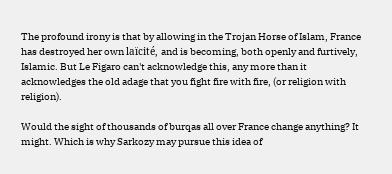The profound irony is that by allowing in the Trojan Horse of Islam, France has destroyed her own laïcité, and is becoming, both openly and furtively, Islamic. But Le Figaro can't acknowledge this, any more than it acknowledges the old adage that you fight fire with fire, (or religion with religion).

Would the sight of thousands of burqas all over France change anything? It might. Which is why Sarkozy may pursue this idea of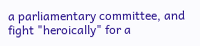a parliamentary committee, and fight "heroically" for a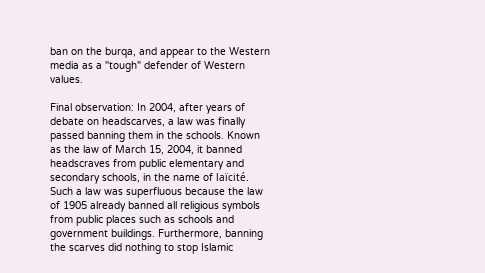ban on the burqa, and appear to the Western media as a "tough" defender of Western values.

Final observation: In 2004, after years of debate on headscarves, a law was finally passed banning them in the schools. Known as the law of March 15, 2004, it banned headscraves from public elementary and secondary schools, in the name of laïcité. Such a law was superfluous because the law of 1905 already banned all religious symbols from public places such as schools and government buildings. Furthermore, banning the scarves did nothing to stop Islamic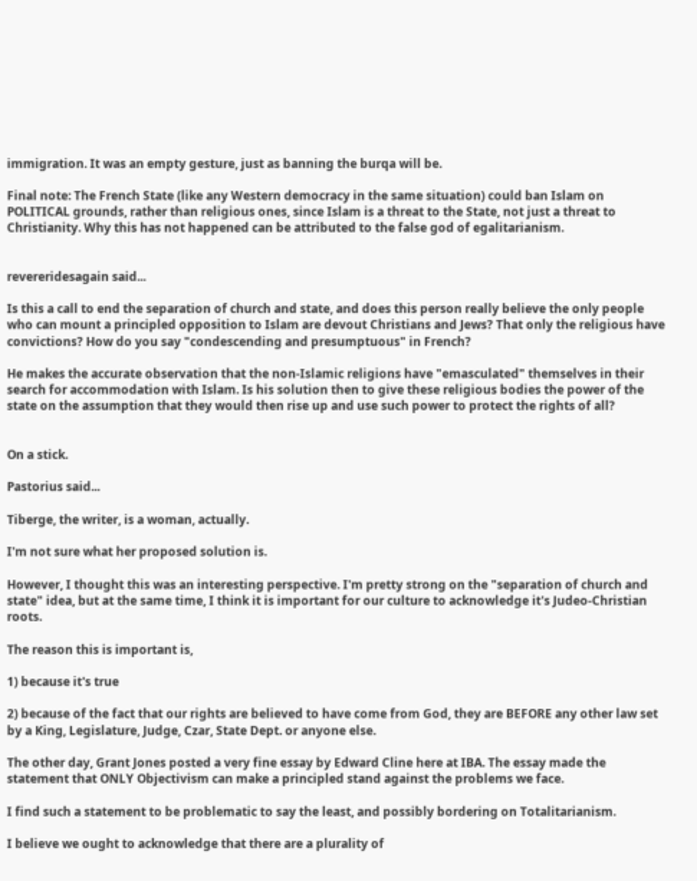immigration. It was an empty gesture, just as banning the burqa will be.

Final note: The French State (like any Western democracy in the same situation) could ban Islam on POLITICAL grounds, rather than religious ones, since Islam is a threat to the State, not just a threat to Christianity. Why this has not happened can be attributed to the false god of egalitarianism.


revereridesagain said...

Is this a call to end the separation of church and state, and does this person really believe the only people who can mount a principled opposition to Islam are devout Christians and Jews? That only the religious have convictions? How do you say "condescending and presumptuous" in French?

He makes the accurate observation that the non-Islamic religions have "emasculated" themselves in their search for accommodation with Islam. Is his solution then to give these religious bodies the power of the state on the assumption that they would then rise up and use such power to protect the rights of all?


On a stick.

Pastorius said...

Tiberge, the writer, is a woman, actually.

I'm not sure what her proposed solution is.

However, I thought this was an interesting perspective. I'm pretty strong on the "separation of church and state" idea, but at the same time, I think it is important for our culture to acknowledge it's Judeo-Christian roots.

The reason this is important is,

1) because it's true

2) because of the fact that our rights are believed to have come from God, they are BEFORE any other law set by a King, Legislature, Judge, Czar, State Dept. or anyone else.

The other day, Grant Jones posted a very fine essay by Edward Cline here at IBA. The essay made the statement that ONLY Objectivism can make a principled stand against the problems we face.

I find such a statement to be problematic to say the least, and possibly bordering on Totalitarianism.

I believe we ought to acknowledge that there are a plurality of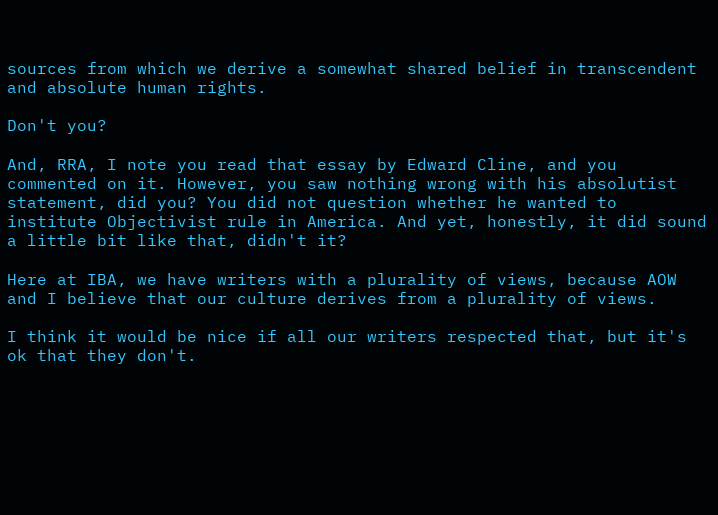sources from which we derive a somewhat shared belief in transcendent and absolute human rights.

Don't you?

And, RRA, I note you read that essay by Edward Cline, and you commented on it. However, you saw nothing wrong with his absolutist statement, did you? You did not question whether he wanted to institute Objectivist rule in America. And yet, honestly, it did sound a little bit like that, didn't it?

Here at IBA, we have writers with a plurality of views, because AOW and I believe that our culture derives from a plurality of views.

I think it would be nice if all our writers respected that, but it's ok that they don't.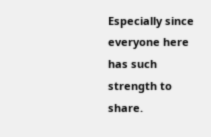Especially since everyone here has such strength to share.